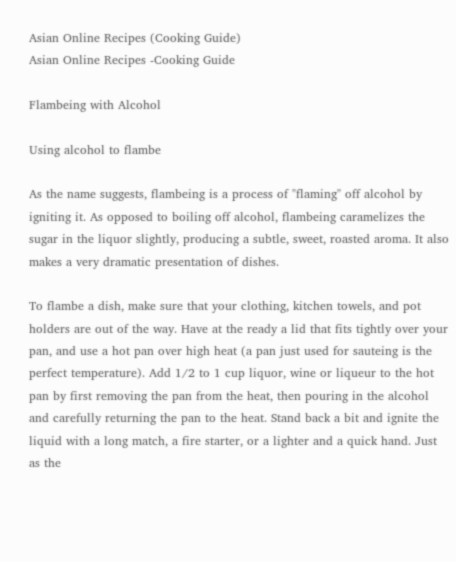Asian Online Recipes (Cooking Guide)
Asian Online Recipes -Cooking Guide

Flambeing with Alcohol

Using alcohol to flambe

As the name suggests, flambeing is a process of "flaming" off alcohol by igniting it. As opposed to boiling off alcohol, flambeing caramelizes the sugar in the liquor slightly, producing a subtle, sweet, roasted aroma. It also makes a very dramatic presentation of dishes.

To flambe a dish, make sure that your clothing, kitchen towels, and pot holders are out of the way. Have at the ready a lid that fits tightly over your pan, and use a hot pan over high heat (a pan just used for sauteing is the perfect temperature). Add 1/2 to 1 cup liquor, wine or liqueur to the hot pan by first removing the pan from the heat, then pouring in the alcohol and carefully returning the pan to the heat. Stand back a bit and ignite the liquid with a long match, a fire starter, or a lighter and a quick hand. Just as the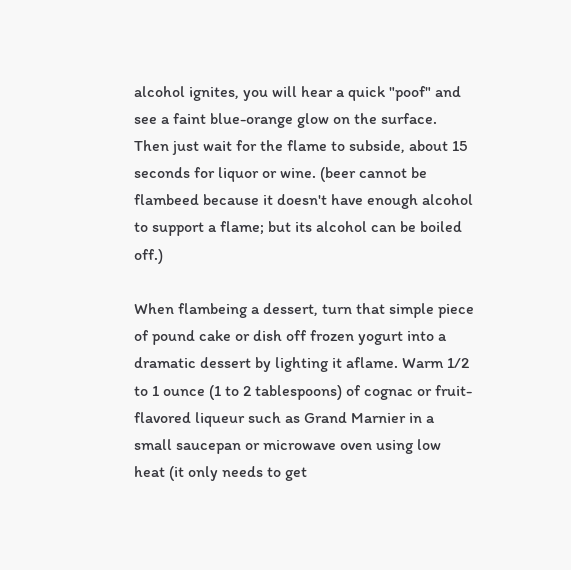alcohol ignites, you will hear a quick "poof" and see a faint blue-orange glow on the surface. Then just wait for the flame to subside, about 15 seconds for liquor or wine. (beer cannot be flambeed because it doesn't have enough alcohol to support a flame; but its alcohol can be boiled off.)

When flambeing a dessert, turn that simple piece of pound cake or dish off frozen yogurt into a dramatic dessert by lighting it aflame. Warm 1/2 to 1 ounce (1 to 2 tablespoons) of cognac or fruit-flavored liqueur such as Grand Marnier in a small saucepan or microwave oven using low heat (it only needs to get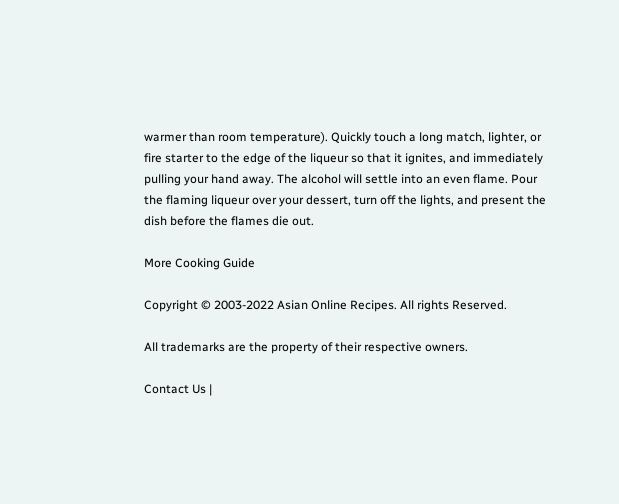warmer than room temperature). Quickly touch a long match, lighter, or fire starter to the edge of the liqueur so that it ignites, and immediately pulling your hand away. The alcohol will settle into an even flame. Pour the flaming liqueur over your dessert, turn off the lights, and present the dish before the flames die out.

More Cooking Guide

Copyright © 2003-2022 Asian Online Recipes. All rights Reserved.

All trademarks are the property of their respective owners.

Contact Us |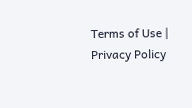Terms of Use | Privacy Policy